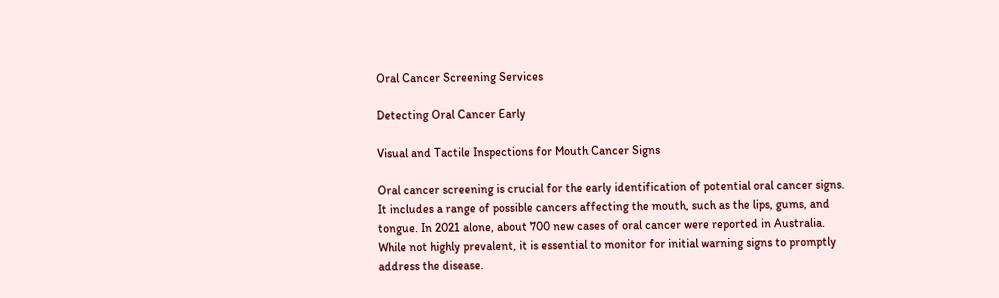Oral Cancer Screening Services

Detecting Oral Cancer Early

Visual and Tactile Inspections for Mouth Cancer Signs

Oral cancer screening is crucial for the early identification of potential oral cancer signs. It includes a range of possible cancers affecting the mouth, such as the lips, gums, and tongue. In 2021 alone, about 700 new cases of oral cancer were reported in Australia. While not highly prevalent, it is essential to monitor for initial warning signs to promptly address the disease.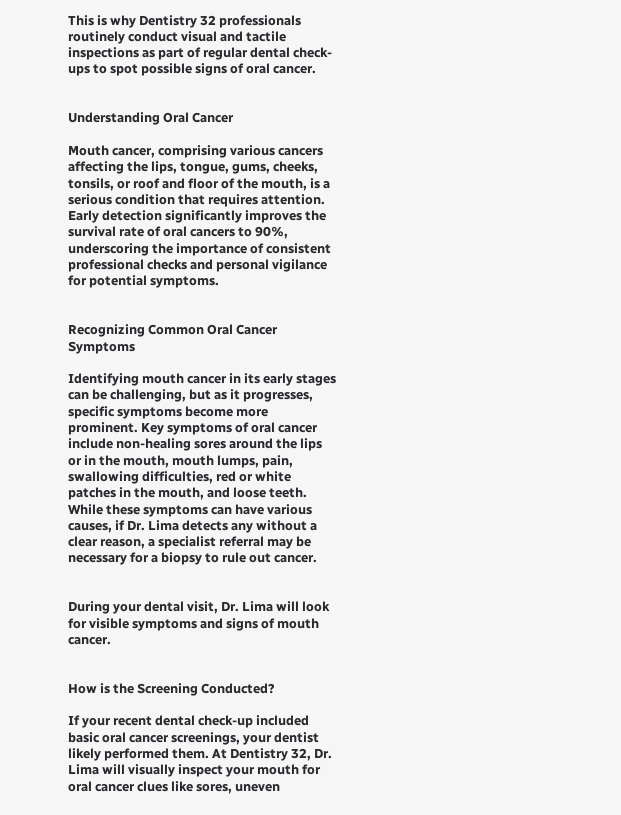This is why Dentistry 32 professionals routinely conduct visual and tactile inspections as part of regular dental check-ups to spot possible signs of oral cancer.


Understanding Oral Cancer

Mouth cancer, comprising various cancers affecting the lips, tongue, gums, cheeks, tonsils, or roof and floor of the mouth, is a serious condition that requires attention. Early detection significantly improves the survival rate of oral cancers to 90%, underscoring the importance of consistent professional checks and personal vigilance for potential symptoms.


Recognizing Common Oral Cancer Symptoms

Identifying mouth cancer in its early stages can be challenging, but as it progresses, specific symptoms become more prominent. Key symptoms of oral cancer include non-healing sores around the lips or in the mouth, mouth lumps, pain, swallowing difficulties, red or white patches in the mouth, and loose teeth. While these symptoms can have various causes, if Dr. Lima detects any without a clear reason, a specialist referral may be necessary for a biopsy to rule out cancer.


During your dental visit, Dr. Lima will look for visible symptoms and signs of mouth cancer.


How is the Screening Conducted?

If your recent dental check-up included basic oral cancer screenings, your dentist likely performed them. At Dentistry 32, Dr. Lima will visually inspect your mouth for oral cancer clues like sores, uneven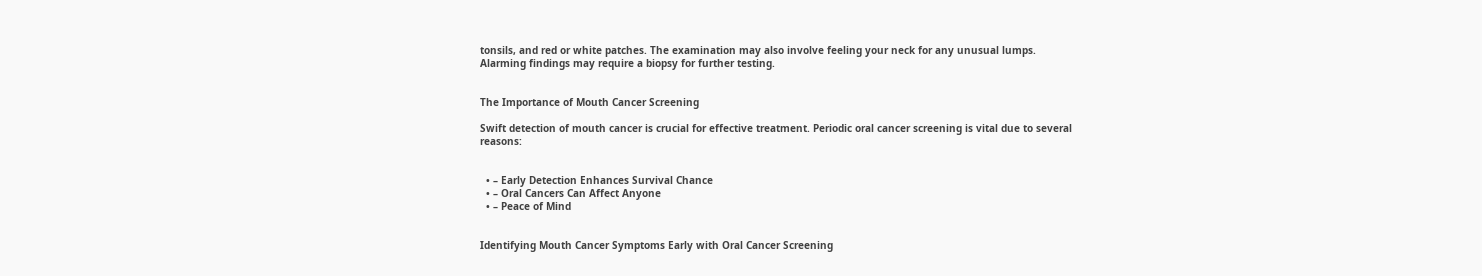tonsils, and red or white patches. The examination may also involve feeling your neck for any unusual lumps. Alarming findings may require a biopsy for further testing.


The Importance of Mouth Cancer Screening

Swift detection of mouth cancer is crucial for effective treatment. Periodic oral cancer screening is vital due to several reasons:


  • – Early Detection Enhances Survival Chance
  • – Oral Cancers Can Affect Anyone
  • – Peace of Mind


Identifying Mouth Cancer Symptoms Early with Oral Cancer Screening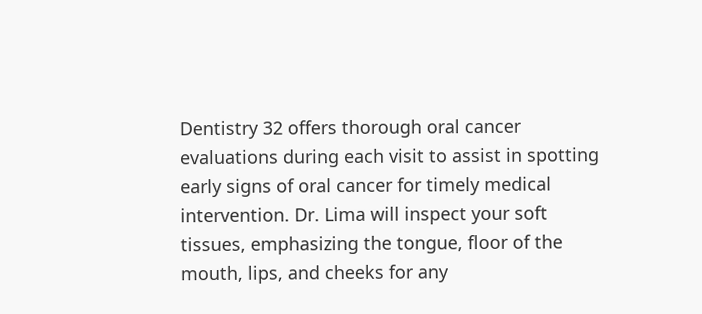Dentistry 32 offers thorough oral cancer evaluations during each visit to assist in spotting early signs of oral cancer for timely medical intervention. Dr. Lima will inspect your soft tissues, emphasizing the tongue, floor of the mouth, lips, and cheeks for any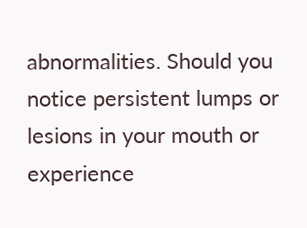abnormalities. Should you notice persistent lumps or lesions in your mouth or experience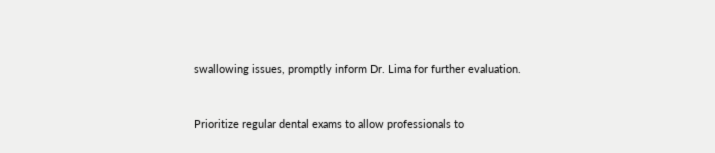swallowing issues, promptly inform Dr. Lima for further evaluation.


Prioritize regular dental exams to allow professionals to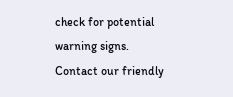check for potential warning signs. Contact our friendly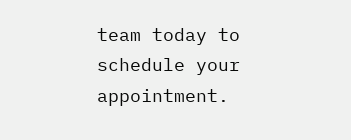team today to schedule your appointment.